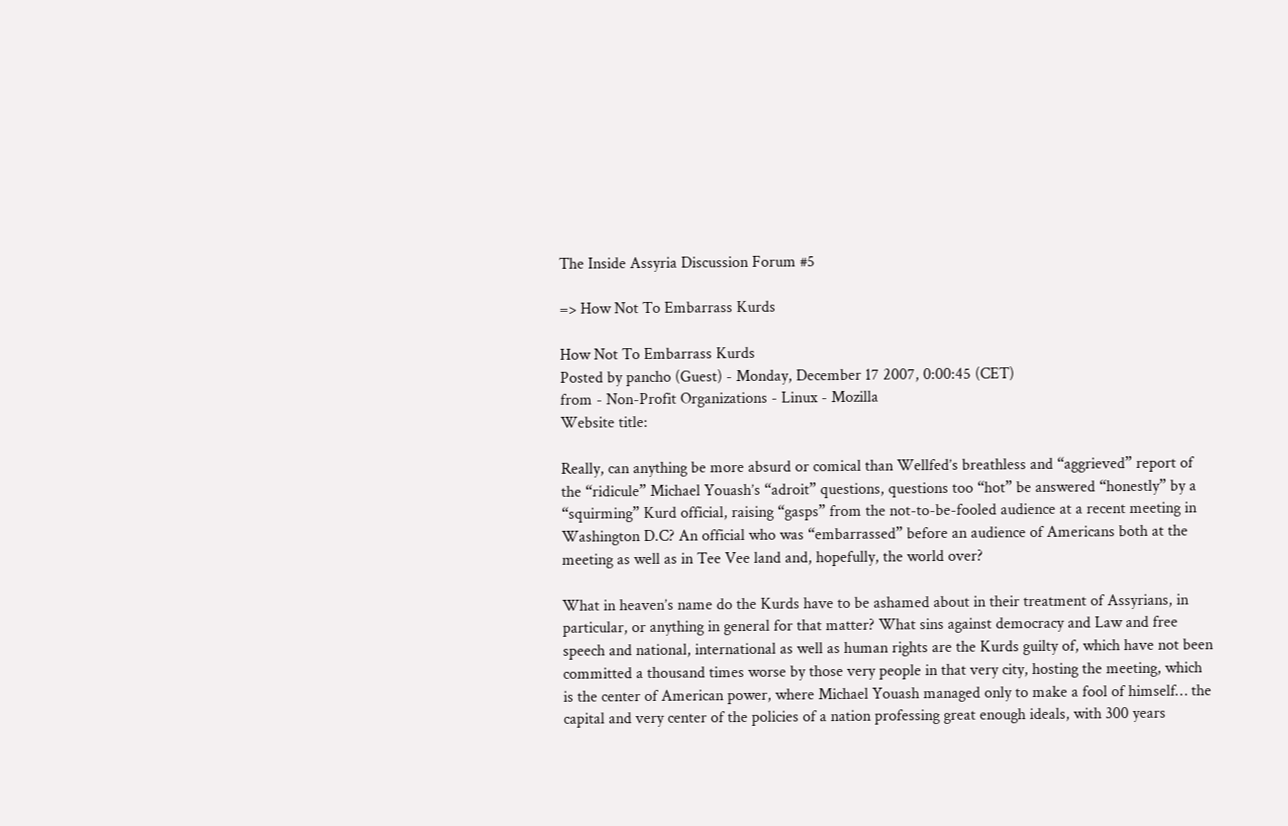The Inside Assyria Discussion Forum #5

=> How Not To Embarrass Kurds

How Not To Embarrass Kurds
Posted by pancho (Guest) - Monday, December 17 2007, 0:00:45 (CET)
from - Non-Profit Organizations - Linux - Mozilla
Website title:

Really, can anything be more absurd or comical than Wellfed’s breathless and “aggrieved” report of the “ridicule” Michael Youash’s “adroit” questions, questions too “hot” be answered “honestly” by a “squirming” Kurd official, raising “gasps” from the not-to-be-fooled audience at a recent meeting in Washington D.C? An official who was “embarrassed” before an audience of Americans both at the meeting as well as in Tee Vee land and, hopefully, the world over?

What in heaven’s name do the Kurds have to be ashamed about in their treatment of Assyrians, in particular, or anything in general for that matter? What sins against democracy and Law and free speech and national, international as well as human rights are the Kurds guilty of, which have not been committed a thousand times worse by those very people in that very city, hosting the meeting, which is the center of American power, where Michael Youash managed only to make a fool of himself… the capital and very center of the policies of a nation professing great enough ideals, with 300 years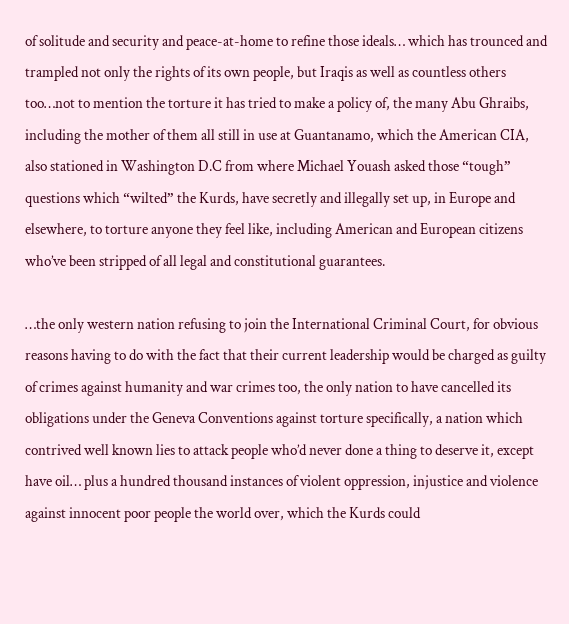of solitude and security and peace-at-home to refine those ideals… which has trounced and trampled not only the rights of its own people, but Iraqis as well as countless others too…not to mention the torture it has tried to make a policy of, the many Abu Ghraibs, including the mother of them all still in use at Guantanamo, which the American CIA, also stationed in Washington D.C from where Michael Youash asked those “tough” questions which “wilted” the Kurds, have secretly and illegally set up, in Europe and elsewhere, to torture anyone they feel like, including American and European citizens who’ve been stripped of all legal and constitutional guarantees.

…the only western nation refusing to join the International Criminal Court, for obvious reasons having to do with the fact that their current leadership would be charged as guilty of crimes against humanity and war crimes too, the only nation to have cancelled its obligations under the Geneva Conventions against torture specifically, a nation which contrived well known lies to attack people who’d never done a thing to deserve it, except have oil… plus a hundred thousand instances of violent oppression, injustice and violence against innocent poor people the world over, which the Kurds could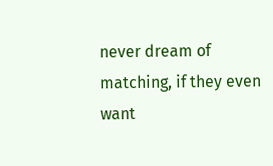never dream of matching, if they even want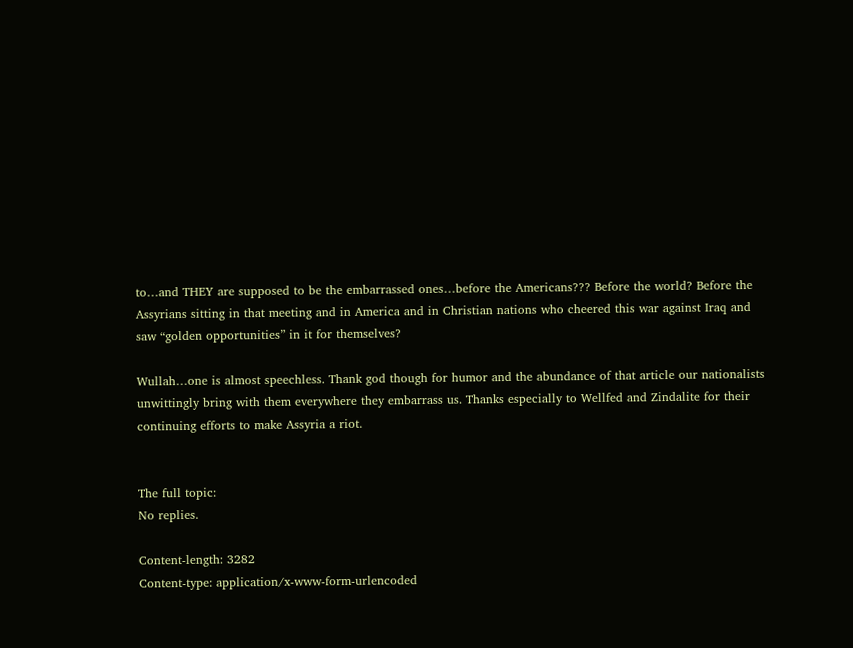to…and THEY are supposed to be the embarrassed ones…before the Americans??? Before the world? Before the Assyrians sitting in that meeting and in America and in Christian nations who cheered this war against Iraq and saw “golden opportunities” in it for themselves?

Wullah…one is almost speechless. Thank god though for humor and the abundance of that article our nationalists unwittingly bring with them everywhere they embarrass us. Thanks especially to Wellfed and Zindalite for their continuing efforts to make Assyria a riot.


The full topic:
No replies.

Content-length: 3282
Content-type: application/x-www-form-urlencoded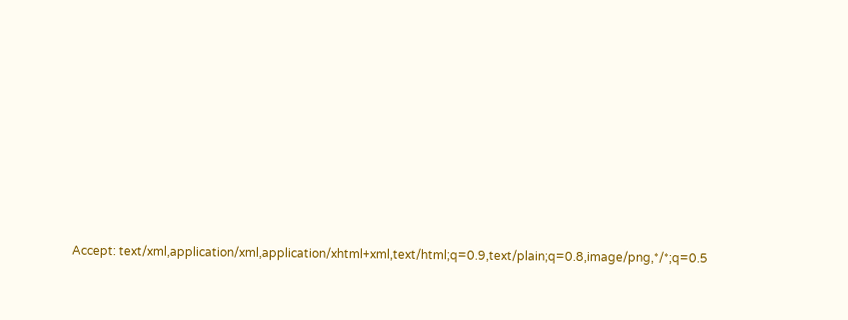Accept: text/xml,application/xml,application/xhtml+xml,text/html;q=0.9,text/plain;q=0.8,image/png,*/*;q=0.5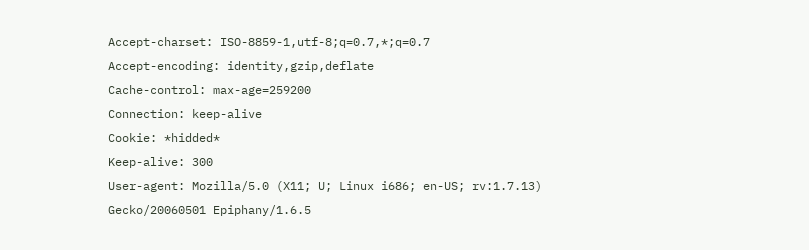Accept-charset: ISO-8859-1,utf-8;q=0.7,*;q=0.7
Accept-encoding: identity,gzip,deflate
Cache-control: max-age=259200
Connection: keep-alive
Cookie: *hidded*
Keep-alive: 300
User-agent: Mozilla/5.0 (X11; U; Linux i686; en-US; rv:1.7.13) Gecko/20060501 Epiphany/1.6.5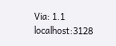Via: 1.1 localhost:3128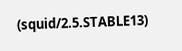(squid/2.5.STABLE13)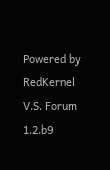Powered by RedKernel V.S. Forum 1.2.b9